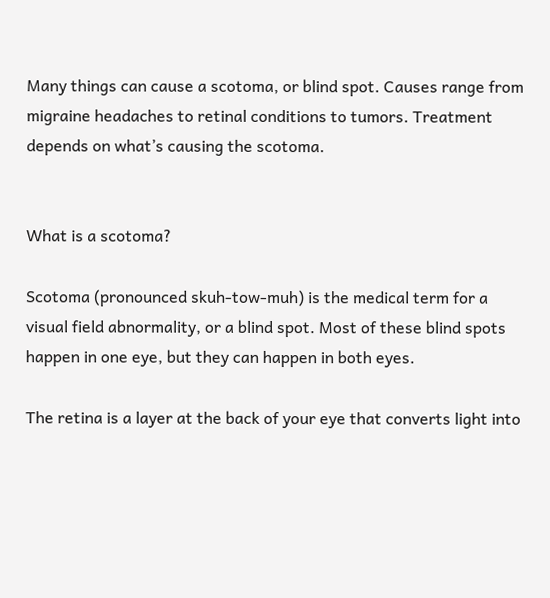Many things can cause a scotoma, or blind spot. Causes range from migraine headaches to retinal conditions to tumors. Treatment depends on what’s causing the scotoma.


What is a scotoma?

Scotoma (pronounced skuh-tow-muh) is the medical term for a visual field abnormality, or a blind spot. Most of these blind spots happen in one eye, but they can happen in both eyes.

The retina is a layer at the back of your eye that converts light into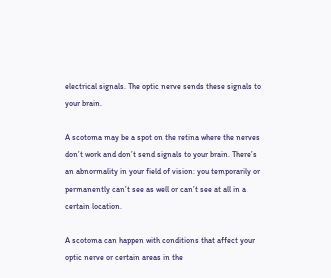electrical signals. The optic nerve sends these signals to your brain.

A scotoma may be a spot on the retina where the nerves don’t work and don’t send signals to your brain. There’s an abnormality in your field of vision: you temporarily or permanently can’t see as well or can’t see at all in a certain location.

A scotoma can happen with conditions that affect your optic nerve or certain areas in the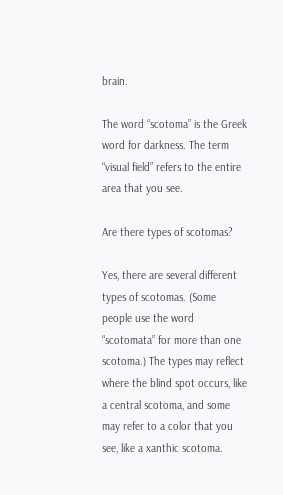brain.

The word “scotoma” is the Greek word for darkness. The term “visual field” refers to the entire area that you see.

Are there types of scotomas?

Yes, there are several different types of scotomas. (Some people use the word “scotomata” for more than one scotoma.) The types may reflect where the blind spot occurs, like a central scotoma, and some may refer to a color that you see, like a xanthic scotoma.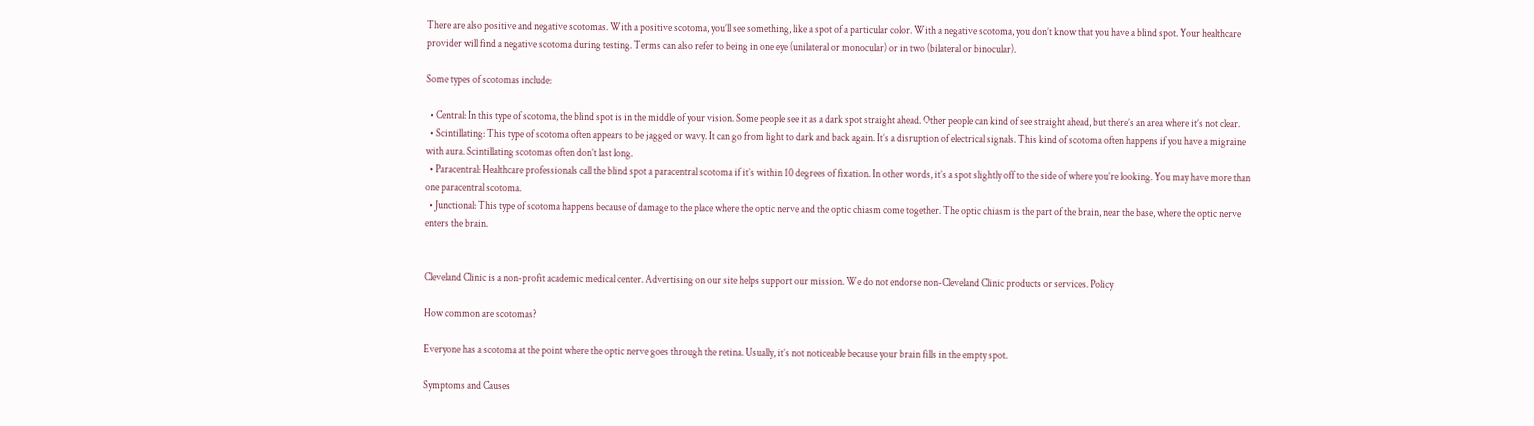There are also positive and negative scotomas. With a positive scotoma, you’ll see something, like a spot of a particular color. With a negative scotoma, you don’t know that you have a blind spot. Your healthcare provider will find a negative scotoma during testing. Terms can also refer to being in one eye (unilateral or monocular) or in two (bilateral or binocular).

Some types of scotomas include:

  • Central: In this type of scotoma, the blind spot is in the middle of your vision. Some people see it as a dark spot straight ahead. Other people can kind of see straight ahead, but there’s an area where it’s not clear.
  • Scintillating: This type of scotoma often appears to be jagged or wavy. It can go from light to dark and back again. It’s a disruption of electrical signals. This kind of scotoma often happens if you have a migraine with aura. Scintillating scotomas often don’t last long.
  • Paracentral: Healthcare professionals call the blind spot a paracentral scotoma if it’s within 10 degrees of fixation. In other words, it’s a spot slightly off to the side of where you’re looking. You may have more than one paracentral scotoma.
  • Junctional: This type of scotoma happens because of damage to the place where the optic nerve and the optic chiasm come together. The optic chiasm is the part of the brain, near the base, where the optic nerve enters the brain.


Cleveland Clinic is a non-profit academic medical center. Advertising on our site helps support our mission. We do not endorse non-Cleveland Clinic products or services. Policy

How common are scotomas?

Everyone has a scotoma at the point where the optic nerve goes through the retina. Usually, it’s not noticeable because your brain fills in the empty spot.

Symptoms and Causes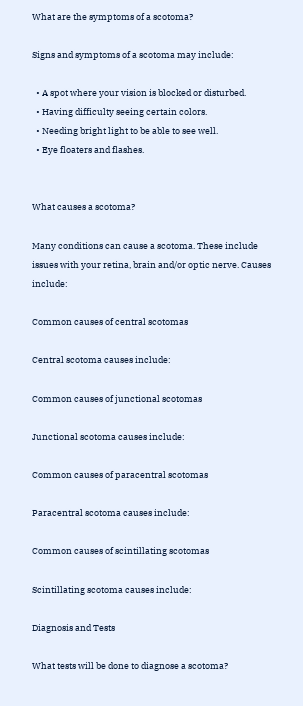What are the symptoms of a scotoma?

Signs and symptoms of a scotoma may include:

  • A spot where your vision is blocked or disturbed.
  • Having difficulty seeing certain colors.
  • Needing bright light to be able to see well.
  • Eye floaters and flashes.


What causes a scotoma?

Many conditions can cause a scotoma. These include issues with your retina, brain and/or optic nerve. Causes include:

Common causes of central scotomas

Central scotoma causes include:

Common causes of junctional scotomas

Junctional scotoma causes include:

Common causes of paracentral scotomas

Paracentral scotoma causes include:

Common causes of scintillating scotomas

Scintillating scotoma causes include:

Diagnosis and Tests

What tests will be done to diagnose a scotoma?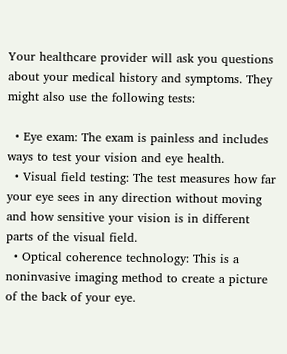Your healthcare provider will ask you questions about your medical history and symptoms. They might also use the following tests:

  • Eye exam: The exam is painless and includes ways to test your vision and eye health.
  • Visual field testing: The test measures how far your eye sees in any direction without moving and how sensitive your vision is in different parts of the visual field.
  • Optical coherence technology: This is a noninvasive imaging method to create a picture of the back of your eye.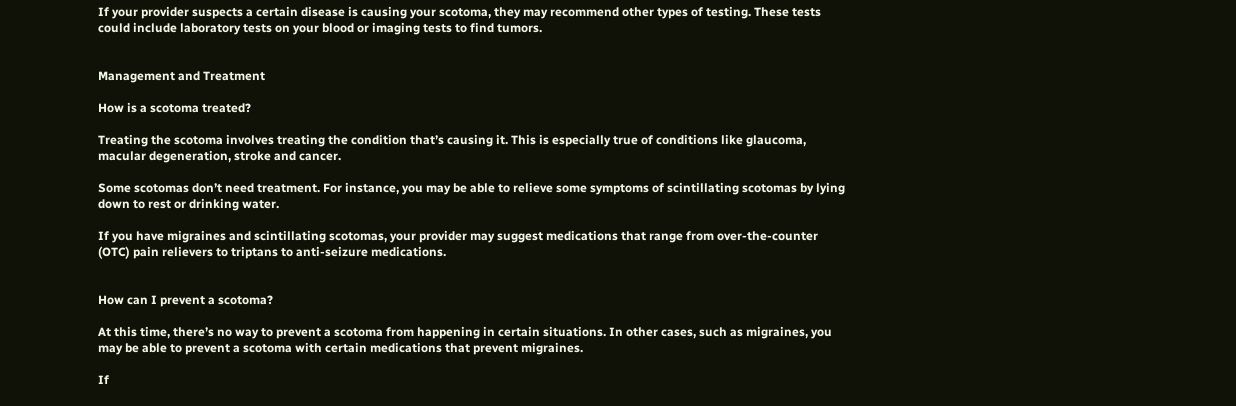If your provider suspects a certain disease is causing your scotoma, they may recommend other types of testing. These tests could include laboratory tests on your blood or imaging tests to find tumors.


Management and Treatment

How is a scotoma treated?

Treating the scotoma involves treating the condition that’s causing it. This is especially true of conditions like glaucoma, macular degeneration, stroke and cancer.

Some scotomas don’t need treatment. For instance, you may be able to relieve some symptoms of scintillating scotomas by lying down to rest or drinking water.

If you have migraines and scintillating scotomas, your provider may suggest medications that range from over-the-counter (OTC) pain relievers to triptans to anti-seizure medications.


How can I prevent a scotoma?

At this time, there’s no way to prevent a scotoma from happening in certain situations. In other cases, such as migraines, you may be able to prevent a scotoma with certain medications that prevent migraines.

If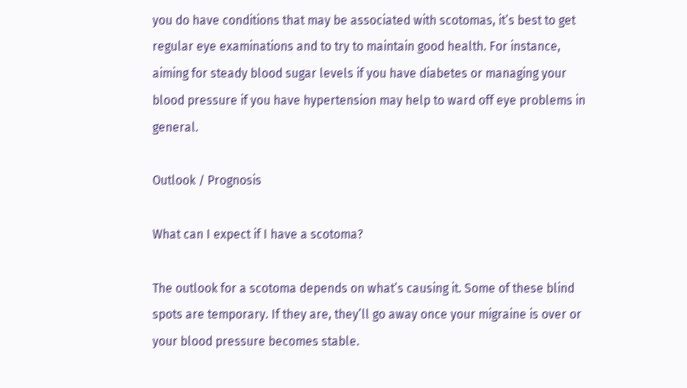you do have conditions that may be associated with scotomas, it’s best to get regular eye examinations and to try to maintain good health. For instance, aiming for steady blood sugar levels if you have diabetes or managing your blood pressure if you have hypertension may help to ward off eye problems in general.

Outlook / Prognosis

What can I expect if I have a scotoma?

The outlook for a scotoma depends on what’s causing it. Some of these blind spots are temporary. If they are, they’ll go away once your migraine is over or your blood pressure becomes stable.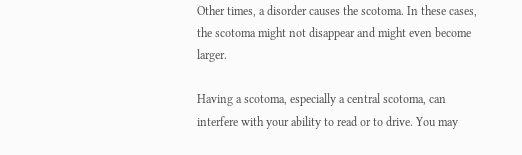Other times, a disorder causes the scotoma. In these cases, the scotoma might not disappear and might even become larger.

Having a scotoma, especially a central scotoma, can interfere with your ability to read or to drive. You may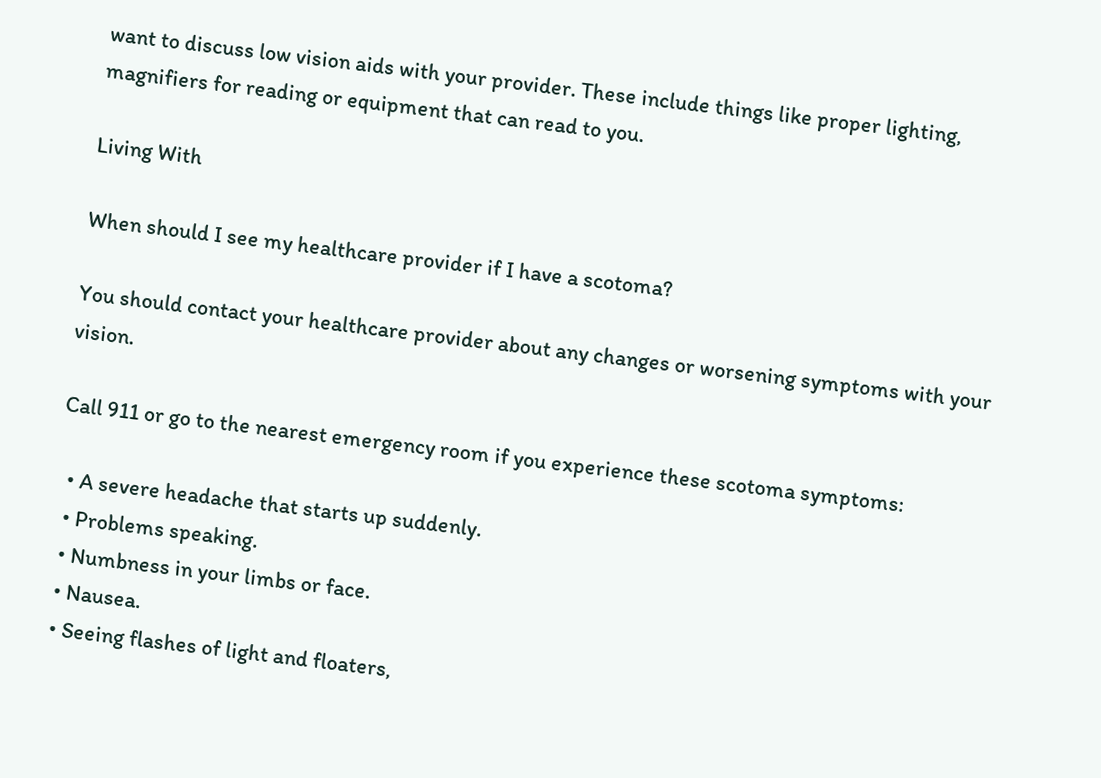want to discuss low vision aids with your provider. These include things like proper lighting, magnifiers for reading or equipment that can read to you.

Living With

When should I see my healthcare provider if I have a scotoma?

You should contact your healthcare provider about any changes or worsening symptoms with your vision.

Call 911 or go to the nearest emergency room if you experience these scotoma symptoms:

  • A severe headache that starts up suddenly.
  • Problems speaking.
  • Numbness in your limbs or face.
  • Nausea.
  • Seeing flashes of light and floaters,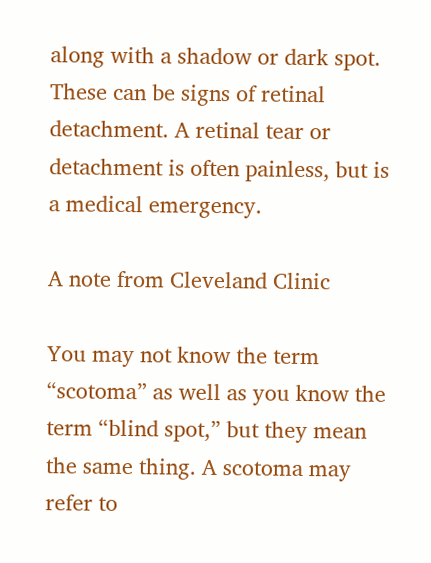along with a shadow or dark spot. These can be signs of retinal detachment. A retinal tear or detachment is often painless, but is a medical emergency.

A note from Cleveland Clinic

You may not know the term “scotoma” as well as you know the term “blind spot,” but they mean the same thing. A scotoma may refer to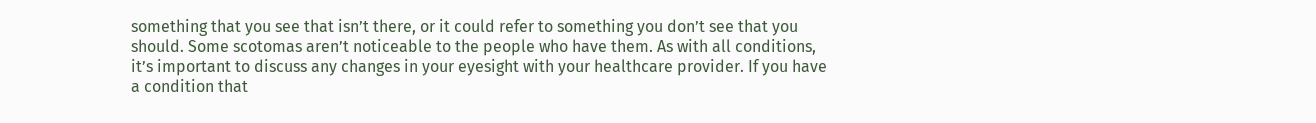something that you see that isn’t there, or it could refer to something you don’t see that you should. Some scotomas aren’t noticeable to the people who have them. As with all conditions, it’s important to discuss any changes in your eyesight with your healthcare provider. If you have a condition that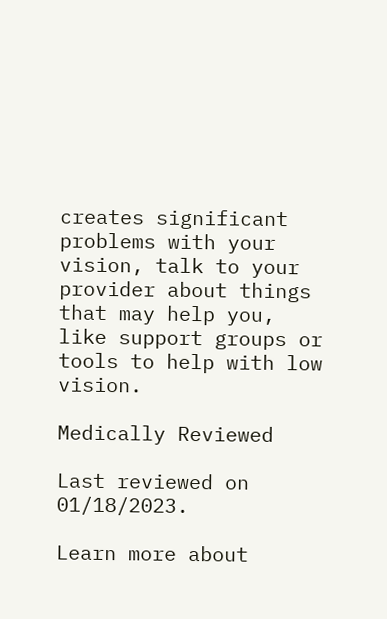creates significant problems with your vision, talk to your provider about things that may help you, like support groups or tools to help with low vision.

Medically Reviewed

Last reviewed on 01/18/2023.

Learn more about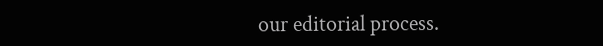our editorial process.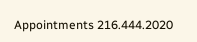Appointments 216.444.2020